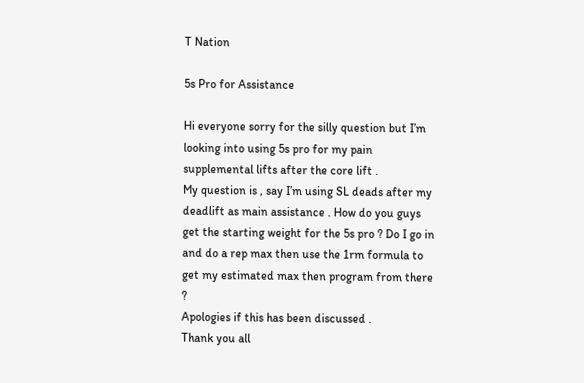T Nation

5s Pro for Assistance

Hi everyone sorry for the silly question but I’m looking into using 5s pro for my pain supplemental lifts after the core lift .
My question is , say I’m using SL deads after my deadlift as main assistance . How do you guys get the starting weight for the 5s pro ? Do I go in and do a rep max then use the 1rm formula to get my estimated max then program from there ?
Apologies if this has been discussed .
Thank you all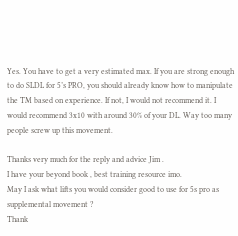Yes. You have to get a very estimated max. If you are strong enough to do SLDL for 5’s PRO, you should already know how to manipulate the TM based on experience. If not, I would not recommend it. I would recommend 3x10 with around 30% of your DL. Way too many people screw up this movement.

Thanks very much for the reply and advice Jim .
I have your beyond book , best training resource imo.
May I ask what lifts you would consider good to use for 5s pro as supplemental movement ?
Thank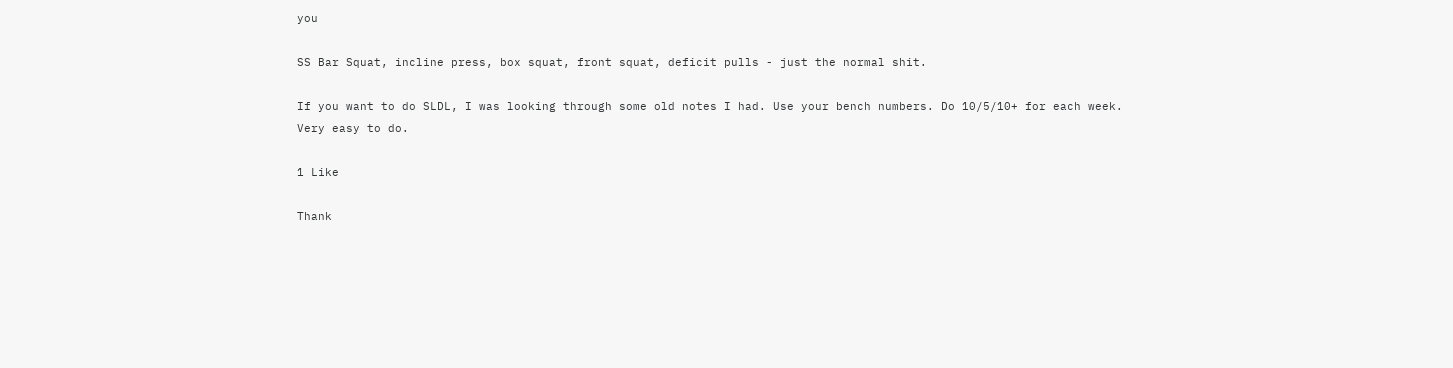you

SS Bar Squat, incline press, box squat, front squat, deficit pulls - just the normal shit.

If you want to do SLDL, I was looking through some old notes I had. Use your bench numbers. Do 10/5/10+ for each week. Very easy to do.

1 Like

Thank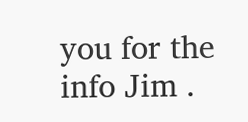you for the info Jim .